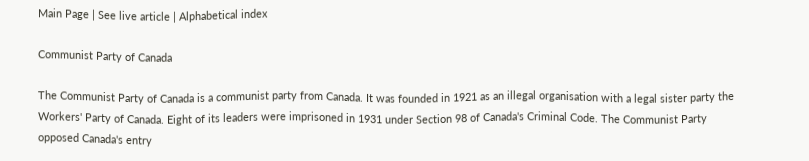Main Page | See live article | Alphabetical index

Communist Party of Canada

The Communist Party of Canada is a communist party from Canada. It was founded in 1921 as an illegal organisation with a legal sister party the Workers' Party of Canada. Eight of its leaders were imprisoned in 1931 under Section 98 of Canada's Criminal Code. The Communist Party opposed Canada's entry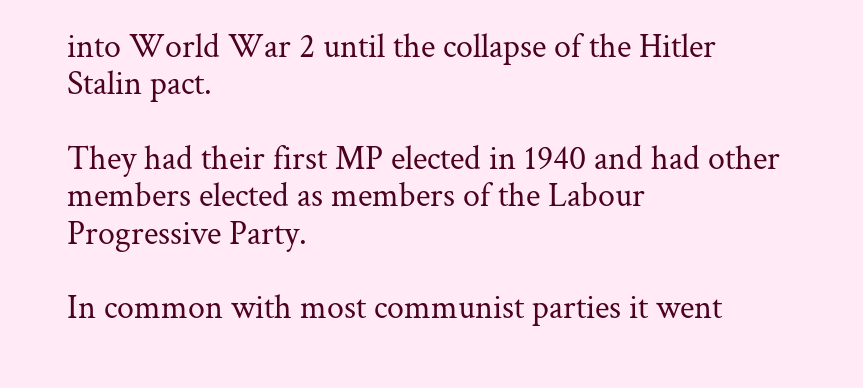into World War 2 until the collapse of the Hitler Stalin pact.

They had their first MP elected in 1940 and had other members elected as members of the Labour Progressive Party.

In common with most communist parties it went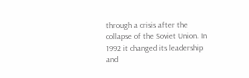through a crisis after the collapse of the Soviet Union. In 1992 it changed its leadership and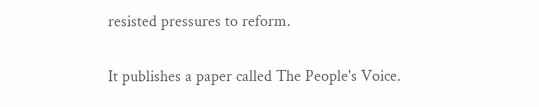resisted pressures to reform.

It publishes a paper called The People's Voice.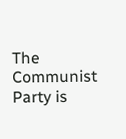The Communist Party is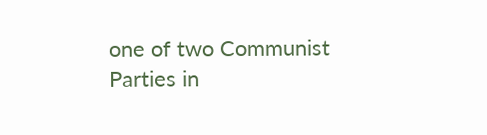one of two Communist Parties in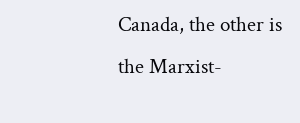Canada, the other is the Marxist-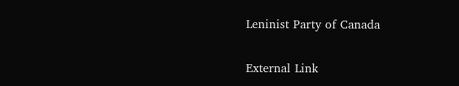Leninist Party of Canada

External Link